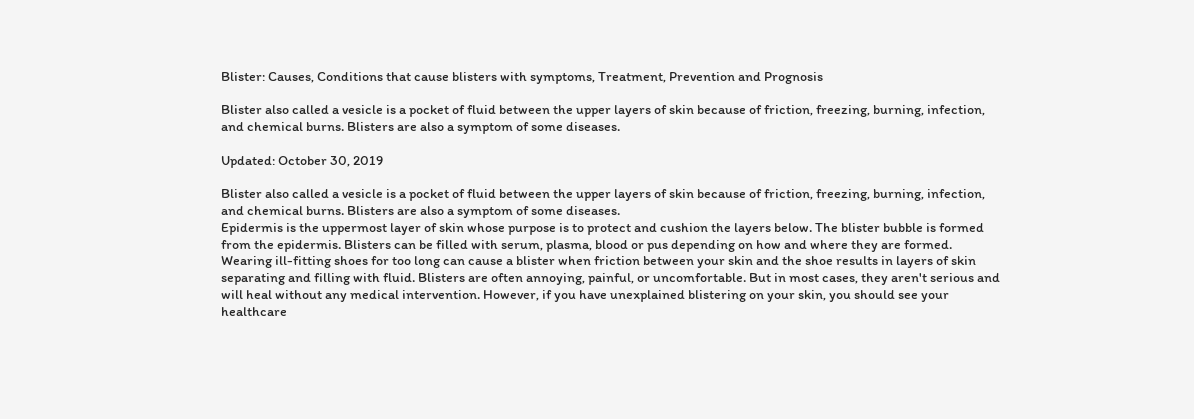Blister: Causes, Conditions that cause blisters with symptoms, Treatment, Prevention and Prognosis

Blister also called a vesicle is a pocket of fluid between the upper layers of skin because of friction, freezing, burning, infection, and chemical burns. Blisters are also a symptom of some diseases.

Updated: October 30, 2019

Blister also called a vesicle is a pocket of fluid between the upper layers of skin because of friction, freezing, burning, infection, and chemical burns. Blisters are also a symptom of some diseases.
Epidermis is the uppermost layer of skin whose purpose is to protect and cushion the layers below. The blister bubble is formed from the epidermis. Blisters can be filled with serum, plasma, blood or pus depending on how and where they are formed. Wearing ill-fitting shoes for too long can cause a blister when friction between your skin and the shoe results in layers of skin separating and filling with fluid. Blisters are often annoying, painful, or uncomfortable. But in most cases, they aren't serious and will heal without any medical intervention. However, if you have unexplained blistering on your skin, you should see your healthcare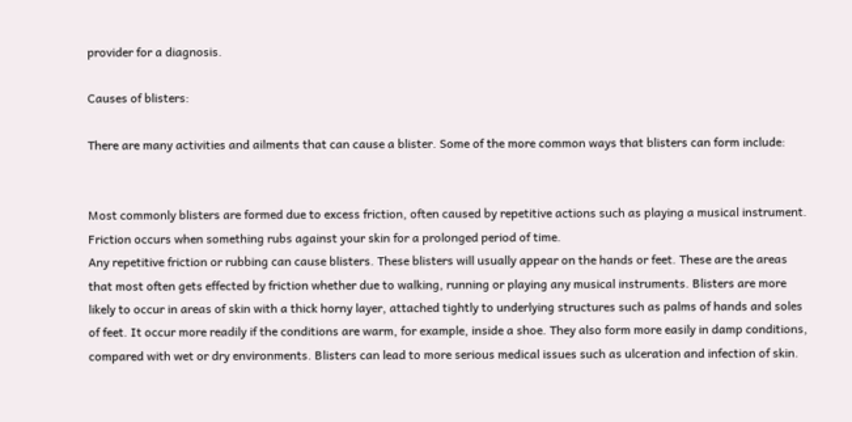provider for a diagnosis.

Causes of blisters:

There are many activities and ailments that can cause a blister. Some of the more common ways that blisters can form include:


Most commonly blisters are formed due to excess friction, often caused by repetitive actions such as playing a musical instrument. Friction occurs when something rubs against your skin for a prolonged period of time.
Any repetitive friction or rubbing can cause blisters. These blisters will usually appear on the hands or feet. These are the areas that most often gets effected by friction whether due to walking, running or playing any musical instruments. Blisters are more likely to occur in areas of skin with a thick horny layer, attached tightly to underlying structures such as palms of hands and soles of feet. It occur more readily if the conditions are warm, for example, inside a shoe. They also form more easily in damp conditions, compared with wet or dry environments. Blisters can lead to more serious medical issues such as ulceration and infection of skin.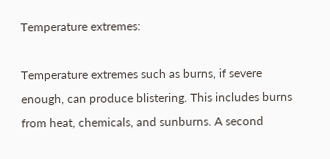Temperature extremes:

Temperature extremes such as burns, if severe enough, can produce blistering. This includes burns from heat, chemicals, and sunburns. A second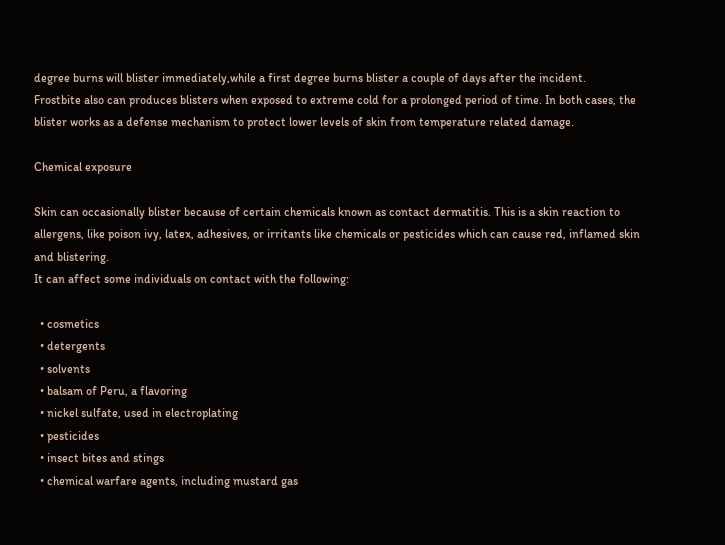degree burns will blister immediately,while a first degree burns blister a couple of days after the incident.
Frostbite also can produces blisters when exposed to extreme cold for a prolonged period of time. In both cases, the blister works as a defense mechanism to protect lower levels of skin from temperature related damage.

Chemical exposure

Skin can occasionally blister because of certain chemicals known as contact dermatitis. This is a skin reaction to allergens, like poison ivy, latex, adhesives, or irritants like chemicals or pesticides which can cause red, inflamed skin and blistering.
It can affect some individuals on contact with the following:

  • cosmetics
  • detergents
  • solvents
  • balsam of Peru, a flavoring
  • nickel sulfate, used in electroplating
  • pesticides
  • insect bites and stings
  • chemical warfare agents, including mustard gas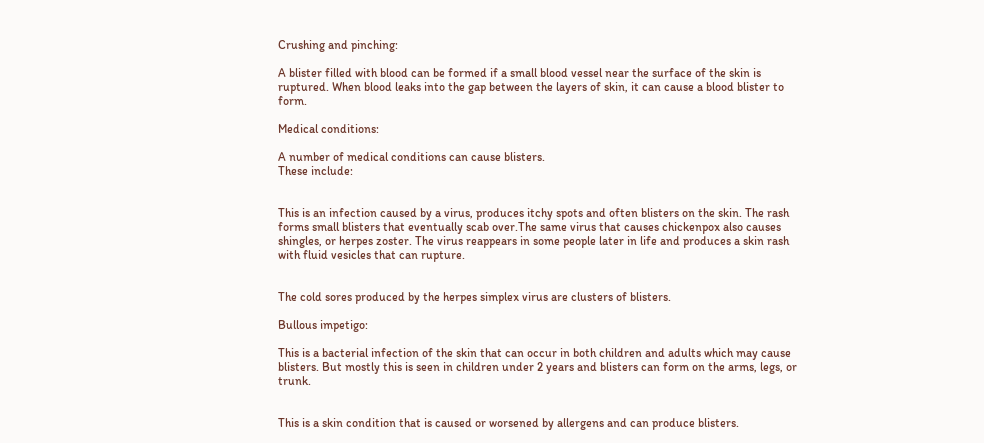Crushing and pinching:

A blister filled with blood can be formed if a small blood vessel near the surface of the skin is ruptured. When blood leaks into the gap between the layers of skin, it can cause a blood blister to form.

Medical conditions:

A number of medical conditions can cause blisters.
These include:


This is an infection caused by a virus, produces itchy spots and often blisters on the skin. The rash forms small blisters that eventually scab over.The same virus that causes chickenpox also causes shingles, or herpes zoster. The virus reappears in some people later in life and produces a skin rash with fluid vesicles that can rupture.


The cold sores produced by the herpes simplex virus are clusters of blisters.

Bullous impetigo:

This is a bacterial infection of the skin that can occur in both children and adults which may cause blisters. But mostly this is seen in children under 2 years and blisters can form on the arms, legs, or trunk.


This is a skin condition that is caused or worsened by allergens and can produce blisters.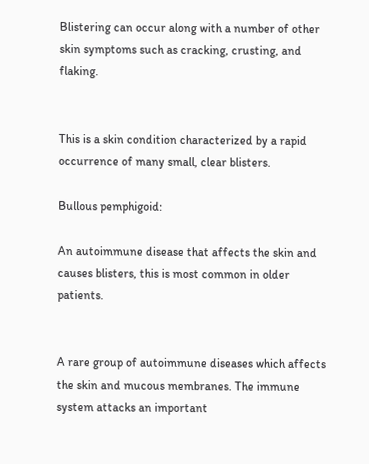Blistering can occur along with a number of other skin symptoms such as cracking, crusting, and flaking.


This is a skin condition characterized by a rapid occurrence of many small, clear blisters.

Bullous pemphigoid:

An autoimmune disease that affects the skin and causes blisters, this is most common in older patients.


A rare group of autoimmune diseases which affects the skin and mucous membranes. The immune system attacks an important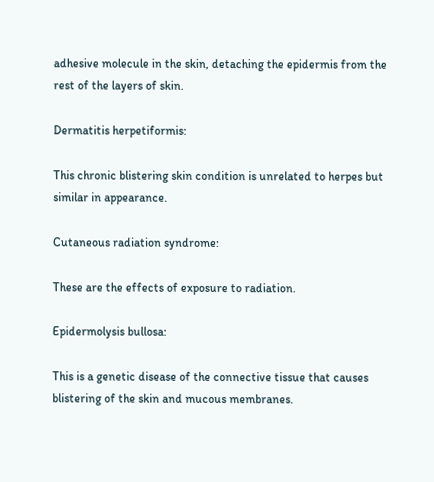adhesive molecule in the skin, detaching the epidermis from the rest of the layers of skin.

Dermatitis herpetiformis:

This chronic blistering skin condition is unrelated to herpes but similar in appearance.

Cutaneous radiation syndrome:

These are the effects of exposure to radiation.

Epidermolysis bullosa:

This is a genetic disease of the connective tissue that causes blistering of the skin and mucous membranes.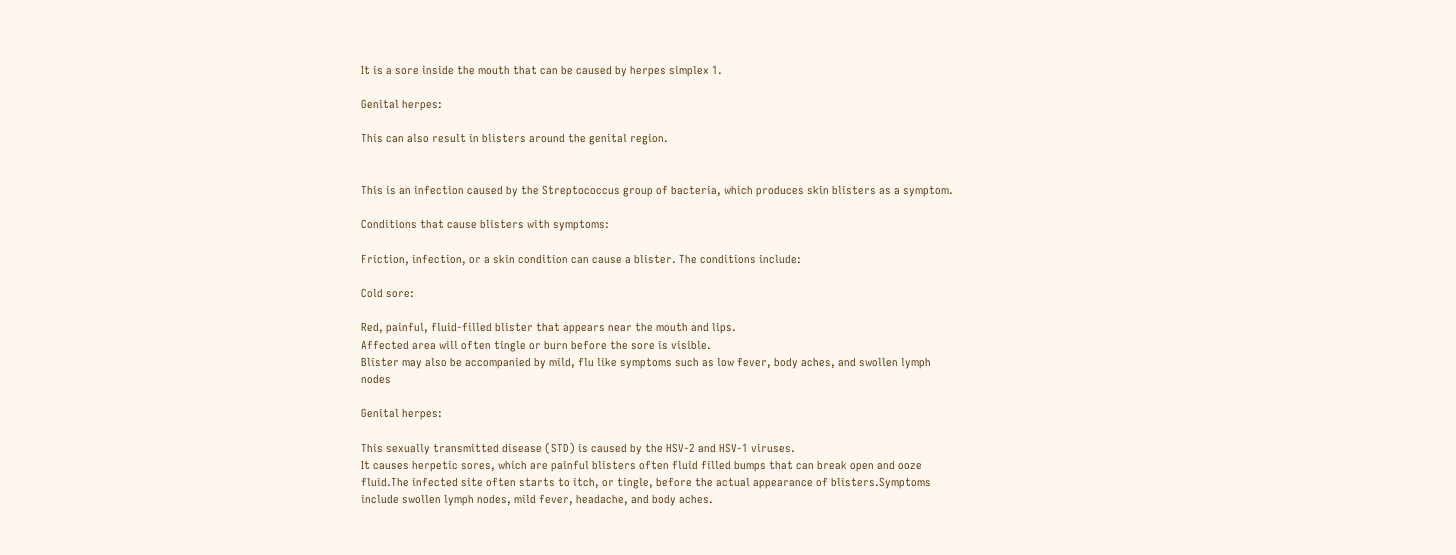It is a sore inside the mouth that can be caused by herpes simplex 1.

Genital herpes:

This can also result in blisters around the genital region.


This is an infection caused by the Streptococcus group of bacteria, which produces skin blisters as a symptom.

Conditions that cause blisters with symptoms:

Friction, infection, or a skin condition can cause a blister. The conditions include:

Cold sore:

Red, painful, fluid-filled blister that appears near the mouth and lips.
Affected area will often tingle or burn before the sore is visible.
Blister may also be accompanied by mild, flu like symptoms such as low fever, body aches, and swollen lymph nodes

Genital herpes:

This sexually transmitted disease (STD) is caused by the HSV-2 and HSV-1 viruses.
It causes herpetic sores, which are painful blisters often fluid filled bumps that can break open and ooze fluid.The infected site often starts to itch, or tingle, before the actual appearance of blisters.Symptoms include swollen lymph nodes, mild fever, headache, and body aches.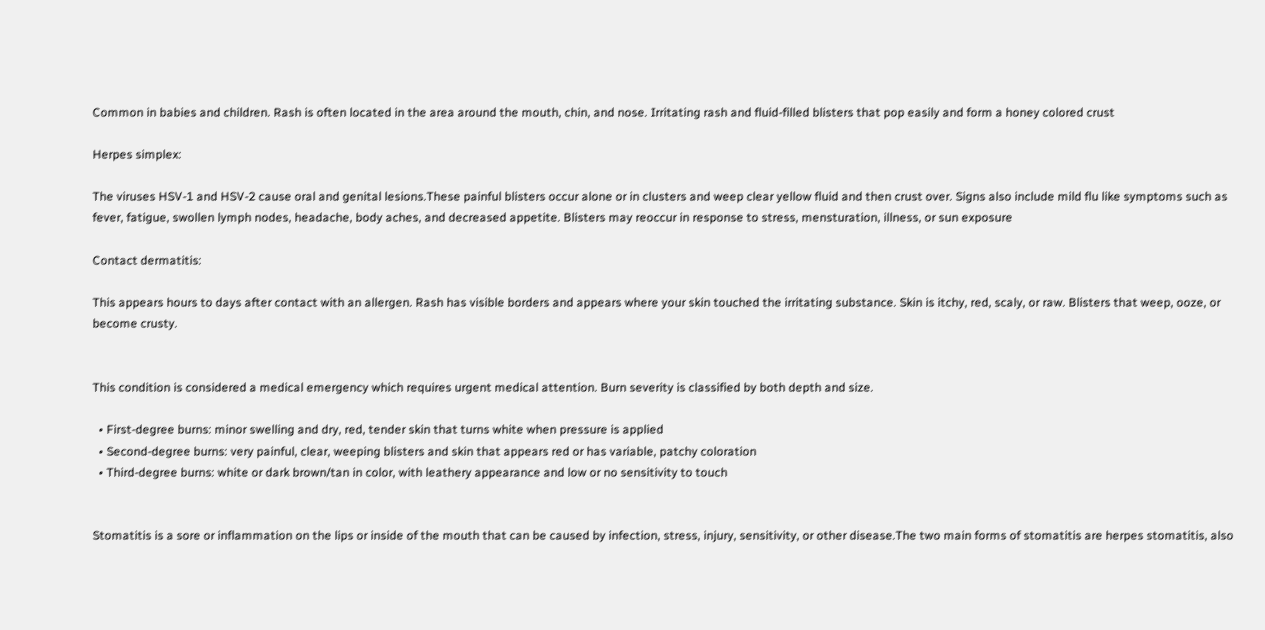Common in babies and children. Rash is often located in the area around the mouth, chin, and nose. Irritating rash and fluid-filled blisters that pop easily and form a honey colored crust

Herpes simplex:

The viruses HSV-1 and HSV-2 cause oral and genital lesions.These painful blisters occur alone or in clusters and weep clear yellow fluid and then crust over. Signs also include mild flu like symptoms such as fever, fatigue, swollen lymph nodes, headache, body aches, and decreased appetite. Blisters may reoccur in response to stress, mensturation, illness, or sun exposure

Contact dermatitis:

This appears hours to days after contact with an allergen. Rash has visible borders and appears where your skin touched the irritating substance. Skin is itchy, red, scaly, or raw. Blisters that weep, ooze, or become crusty.


This condition is considered a medical emergency which requires urgent medical attention. Burn severity is classified by both depth and size.

  • First-degree burns: minor swelling and dry, red, tender skin that turns white when pressure is applied
  • Second-degree burns: very painful, clear, weeping blisters and skin that appears red or has variable, patchy coloration
  • Third-degree burns: white or dark brown/tan in color, with leathery appearance and low or no sensitivity to touch


Stomatitis is a sore or inflammation on the lips or inside of the mouth that can be caused by infection, stress, injury, sensitivity, or other disease.The two main forms of stomatitis are herpes stomatitis, also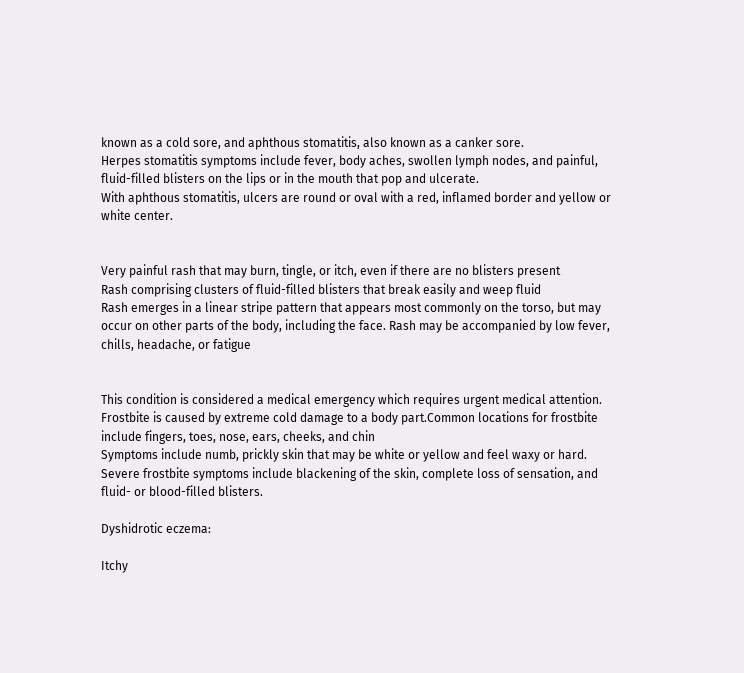known as a cold sore, and aphthous stomatitis, also known as a canker sore.
Herpes stomatitis symptoms include fever, body aches, swollen lymph nodes, and painful, fluid-filled blisters on the lips or in the mouth that pop and ulcerate.
With aphthous stomatitis, ulcers are round or oval with a red, inflamed border and yellow or white center.


Very painful rash that may burn, tingle, or itch, even if there are no blisters present
Rash comprising clusters of fluid-filled blisters that break easily and weep fluid
Rash emerges in a linear stripe pattern that appears most commonly on the torso, but may occur on other parts of the body, including the face. Rash may be accompanied by low fever, chills, headache, or fatigue


This condition is considered a medical emergency which requires urgent medical attention. Frostbite is caused by extreme cold damage to a body part.Common locations for frostbite include fingers, toes, nose, ears, cheeks, and chin
Symptoms include numb, prickly skin that may be white or yellow and feel waxy or hard. Severe frostbite symptoms include blackening of the skin, complete loss of sensation, and fluid- or blood-filled blisters.

Dyshidrotic eczema:

Itchy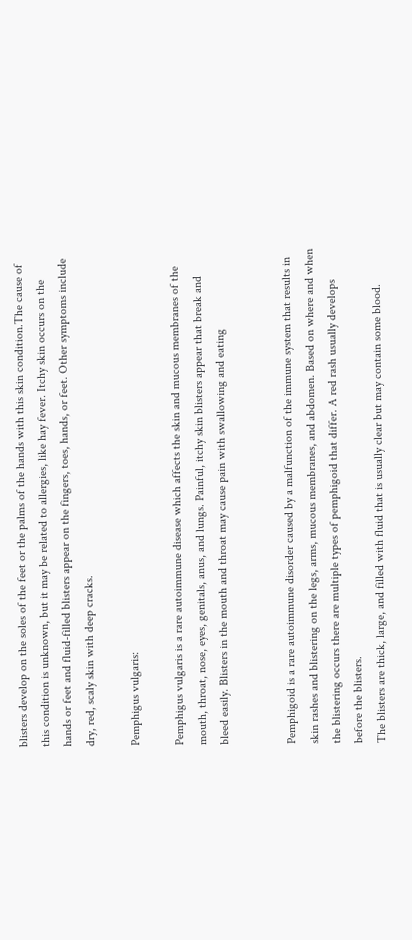blisters develop on the soles of the feet or the palms of the hands with this skin condition.The cause of this condition is unknown, but it may be related to allergies, like hay fever. Itchy skin occurs on the hands or feet and fluid-filled blisters appear on the fingers, toes, hands, or feet. Other symptoms include dry, red, scaly skin with deep cracks.

Pemphigus vulgaris:

Pemphigus vulgaris is a rare autoimmune disease which affects the skin and mucous membranes of the mouth, throat, nose, eyes, genitals, anus, and lungs. Painful, itchy skin blisters appear that break and bleed easily. Blisters in the mouth and throat may cause pain with swallowing and eating


Pemphigoid is a rare autoimmune disorder caused by a malfunction of the immune system that results in skin rashes and blistering on the legs, arms, mucous membranes, and abdomen. Based on where and when the blistering occurs there are multiple types of pemphigoid that differ. A red rash usually develops before the blisters.
The blisters are thick, large, and filled with fluid that is usually clear but may contain some blood.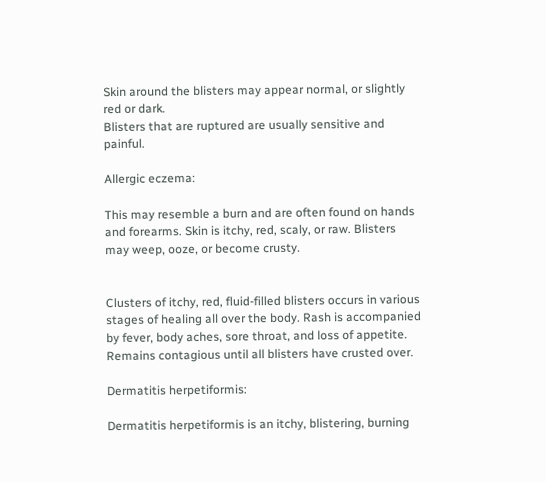Skin around the blisters may appear normal, or slightly red or dark.
Blisters that are ruptured are usually sensitive and painful.

Allergic eczema:

This may resemble a burn and are often found on hands and forearms. Skin is itchy, red, scaly, or raw. Blisters may weep, ooze, or become crusty.


Clusters of itchy, red, fluid-filled blisters occurs in various stages of healing all over the body. Rash is accompanied by fever, body aches, sore throat, and loss of appetite.
Remains contagious until all blisters have crusted over.

Dermatitis herpetiformis:

Dermatitis herpetiformis is an itchy, blistering, burning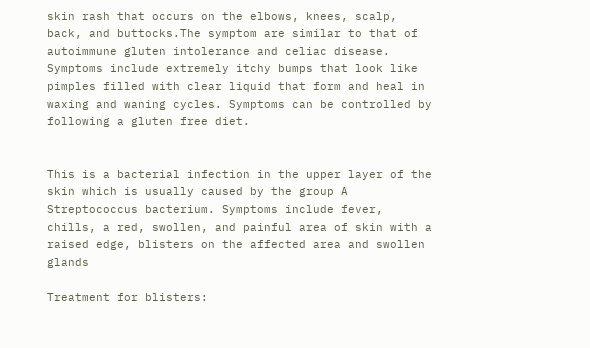skin rash that occurs on the elbows, knees, scalp, back, and buttocks.The symptom are similar to that of autoimmune gluten intolerance and celiac disease. Symptoms include extremely itchy bumps that look like pimples filled with clear liquid that form and heal in waxing and waning cycles. Symptoms can be controlled by following a gluten free diet.


This is a bacterial infection in the upper layer of the skin which is usually caused by the group A Streptococcus bacterium. Symptoms include fever, chills, a red, swollen, and painful area of skin with a raised edge, blisters on the affected area and swollen glands

Treatment for blisters: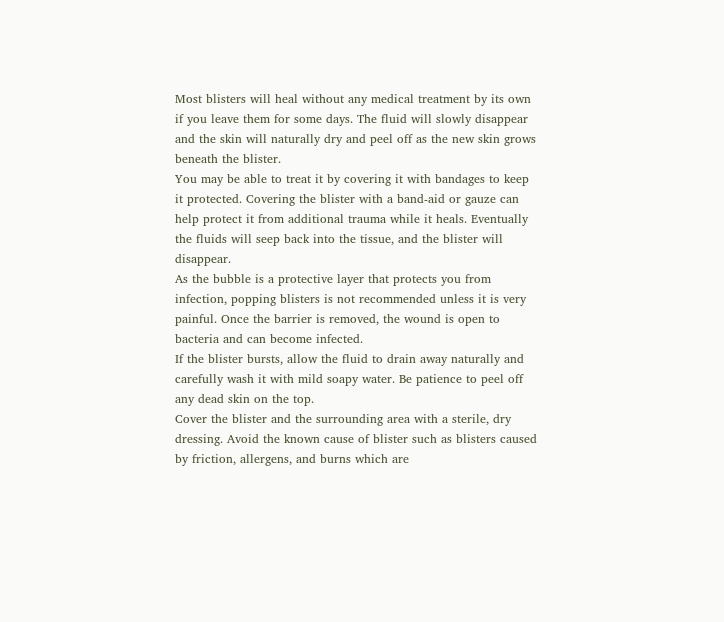Most blisters will heal without any medical treatment by its own if you leave them for some days. The fluid will slowly disappear and the skin will naturally dry and peel off as the new skin grows beneath the blister.
You may be able to treat it by covering it with bandages to keep it protected. Covering the blister with a band-aid or gauze can help protect it from additional trauma while it heals. Eventually the fluids will seep back into the tissue, and the blister will disappear.
As the bubble is a protective layer that protects you from infection, popping blisters is not recommended unless it is very painful. Once the barrier is removed, the wound is open to bacteria and can become infected.
If the blister bursts, allow the fluid to drain away naturally and carefully wash it with mild soapy water. Be patience to peel off any dead skin on the top.
Cover the blister and the surrounding area with a sterile, dry dressing. Avoid the known cause of blister such as blisters caused by friction, allergens, and burns which are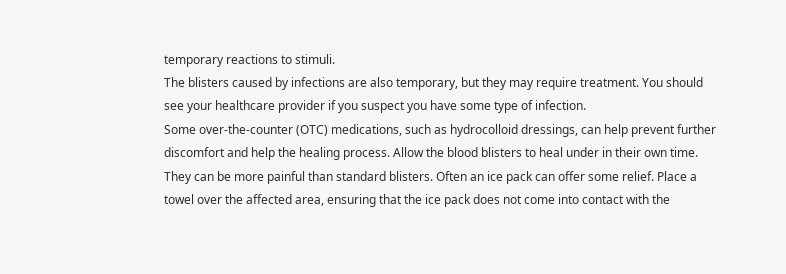temporary reactions to stimuli.
The blisters caused by infections are also temporary, but they may require treatment. You should see your healthcare provider if you suspect you have some type of infection.
Some over-the-counter (OTC) medications, such as hydrocolloid dressings, can help prevent further discomfort and help the healing process. Allow the blood blisters to heal under in their own time. They can be more painful than standard blisters. Often an ice pack can offer some relief. Place a towel over the affected area, ensuring that the ice pack does not come into contact with the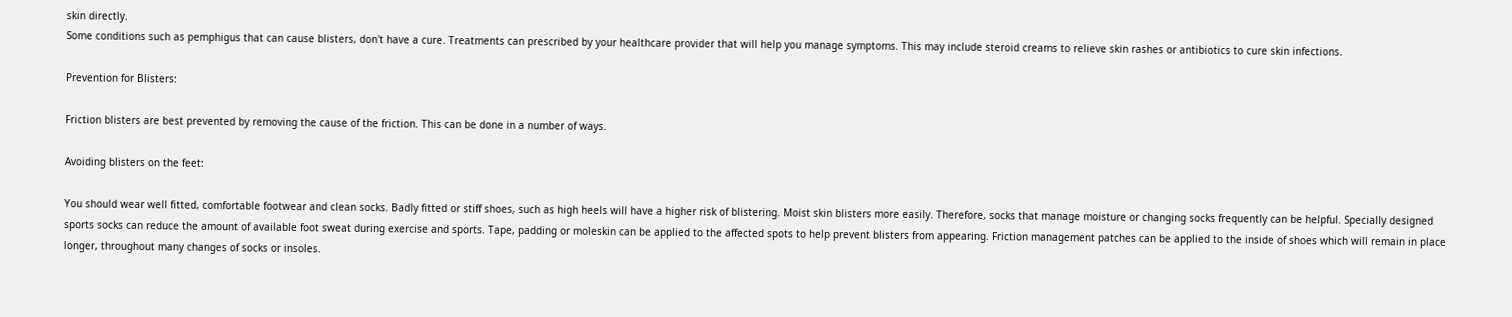skin directly.
Some conditions such as pemphigus that can cause blisters, don't have a cure. Treatments can prescribed by your healthcare provider that will help you manage symptoms. This may include steroid creams to relieve skin rashes or antibiotics to cure skin infections.

Prevention for Blisters:

Friction blisters are best prevented by removing the cause of the friction. This can be done in a number of ways.

Avoiding blisters on the feet:

You should wear well fitted, comfortable footwear and clean socks. Badly fitted or stiff shoes, such as high heels will have a higher risk of blistering. Moist skin blisters more easily. Therefore, socks that manage moisture or changing socks frequently can be helpful. Specially designed sports socks can reduce the amount of available foot sweat during exercise and sports. Tape, padding or moleskin can be applied to the affected spots to help prevent blisters from appearing. Friction management patches can be applied to the inside of shoes which will remain in place longer, throughout many changes of socks or insoles.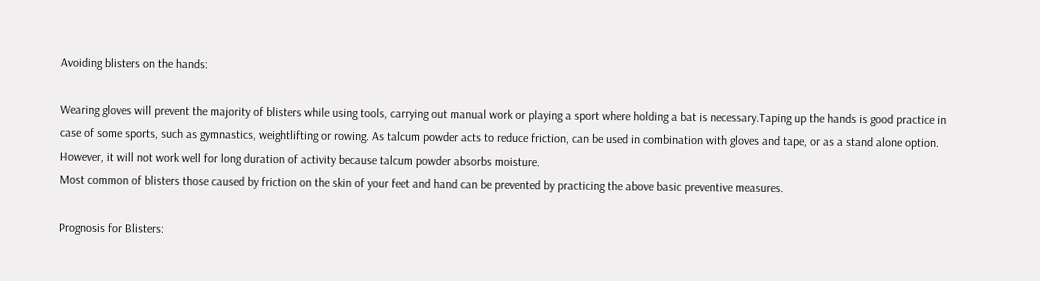Avoiding blisters on the hands:

Wearing gloves will prevent the majority of blisters while using tools, carrying out manual work or playing a sport where holding a bat is necessary.Taping up the hands is good practice in case of some sports, such as gymnastics, weightlifting or rowing. As talcum powder acts to reduce friction, can be used in combination with gloves and tape, or as a stand alone option. However, it will not work well for long duration of activity because talcum powder absorbs moisture.
Most common of blisters those caused by friction on the skin of your feet and hand can be prevented by practicing the above basic preventive measures.

Prognosis for Blisters: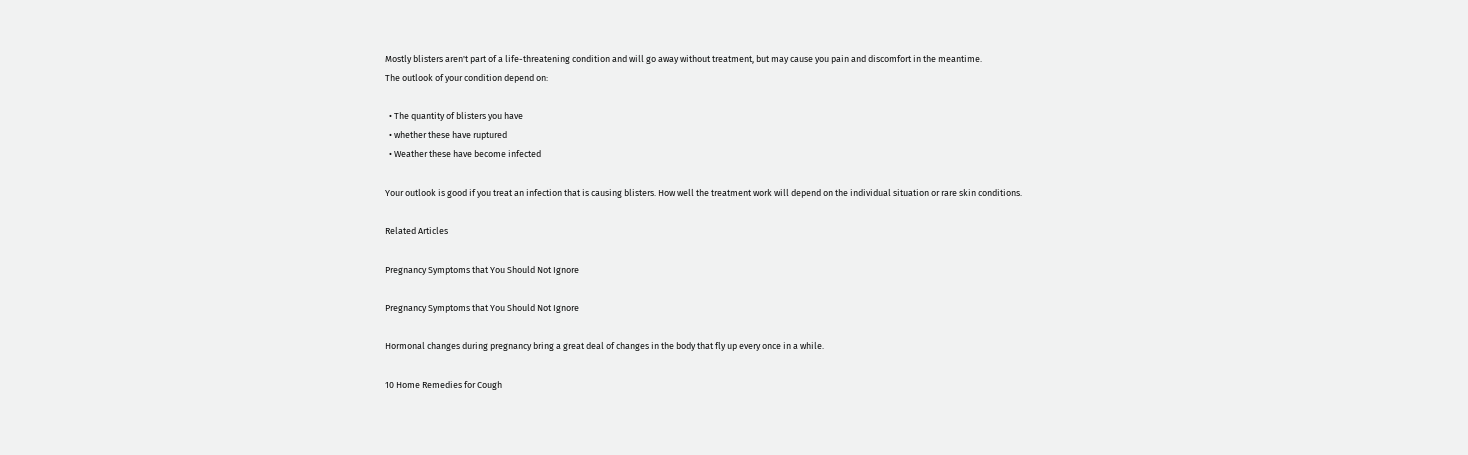Mostly blisters aren't part of a life-threatening condition and will go away without treatment, but may cause you pain and discomfort in the meantime.
The outlook of your condition depend on:

  • The quantity of blisters you have
  • whether these have ruptured
  • Weather these have become infected

Your outlook is good if you treat an infection that is causing blisters. How well the treatment work will depend on the individual situation or rare skin conditions.

Related Articles

Pregnancy Symptoms that You Should Not Ignore

Pregnancy Symptoms that You Should Not Ignore

Hormonal changes during pregnancy bring a great deal of changes in the body that fly up every once in a while.

10 Home Remedies for Cough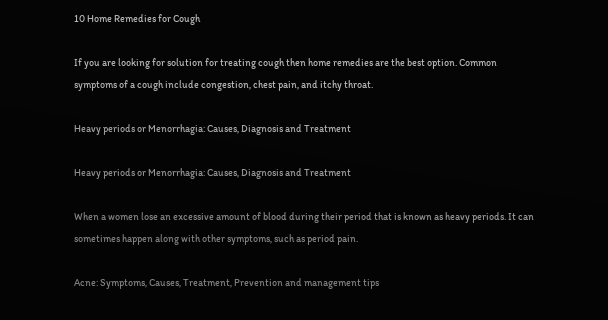10 Home Remedies for Cough

If you are looking for solution for treating cough then home remedies are the best option. Common symptoms of a cough include congestion, chest pain, and itchy throat.

Heavy periods or Menorrhagia: Causes, Diagnosis and Treatment

Heavy periods or Menorrhagia: Causes, Diagnosis and Treatment

When a women lose an excessive amount of blood during their period that is known as heavy periods. It can sometimes happen along with other symptoms, such as period pain.

Acne: Symptoms, Causes, Treatment, Prevention and management tips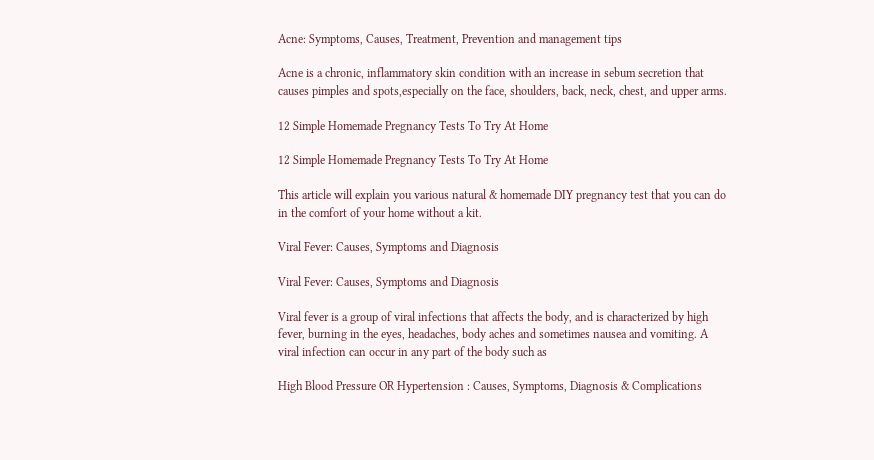Acne: Symptoms, Causes, Treatment, Prevention and management tips

Acne is a chronic, inflammatory skin condition with an increase in sebum secretion that causes pimples and spots,especially on the face, shoulders, back, neck, chest, and upper arms.

12 Simple Homemade Pregnancy Tests To Try At Home

12 Simple Homemade Pregnancy Tests To Try At Home

This article will explain you various natural & homemade DIY pregnancy test that you can do in the comfort of your home without a kit.

Viral Fever: Causes, Symptoms and Diagnosis

Viral Fever: Causes, Symptoms and Diagnosis

Viral fever is a group of viral infections that affects the body, and is characterized by high fever, burning in the eyes, headaches, body aches and sometimes nausea and vomiting. A viral infection can occur in any part of the body such as

High Blood Pressure OR Hypertension : Causes, Symptoms, Diagnosis & Complications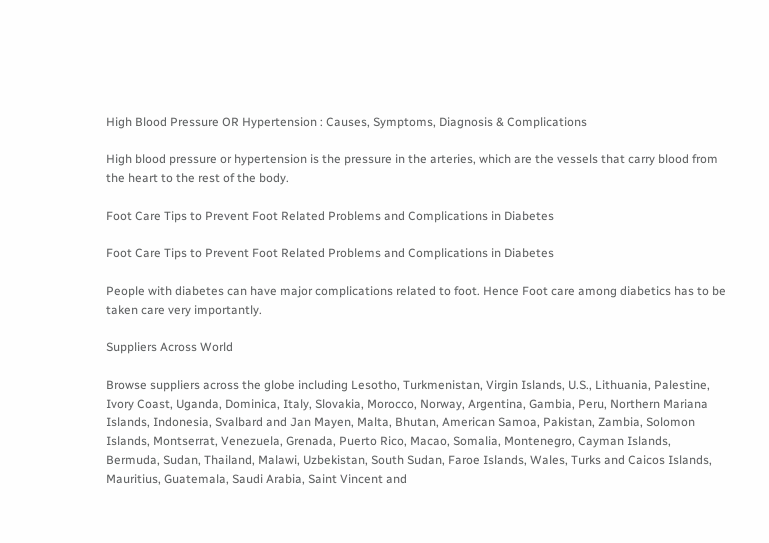High Blood Pressure OR Hypertension : Causes, Symptoms, Diagnosis & Complications

High blood pressure or hypertension is the pressure in the arteries, which are the vessels that carry blood from the heart to the rest of the body.

Foot Care Tips to Prevent Foot Related Problems and Complications in Diabetes

Foot Care Tips to Prevent Foot Related Problems and Complications in Diabetes

People with diabetes can have major complications related to foot. Hence Foot care among diabetics has to be taken care very importantly.

Suppliers Across World

Browse suppliers across the globe including Lesotho, Turkmenistan, Virgin Islands, U.S., Lithuania, Palestine, Ivory Coast, Uganda, Dominica, Italy, Slovakia, Morocco, Norway, Argentina, Gambia, Peru, Northern Mariana Islands, Indonesia, Svalbard and Jan Mayen, Malta, Bhutan, American Samoa, Pakistan, Zambia, Solomon Islands, Montserrat, Venezuela, Grenada, Puerto Rico, Macao, Somalia, Montenegro, Cayman Islands, Bermuda, Sudan, Thailand, Malawi, Uzbekistan, South Sudan, Faroe Islands, Wales, Turks and Caicos Islands, Mauritius, Guatemala, Saudi Arabia, Saint Vincent and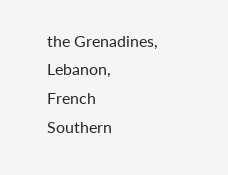the Grenadines, Lebanon, French Southern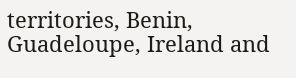territories, Benin, Guadeloupe, Ireland and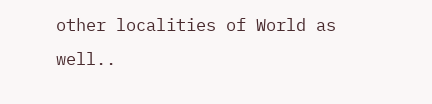other localities of World as well..